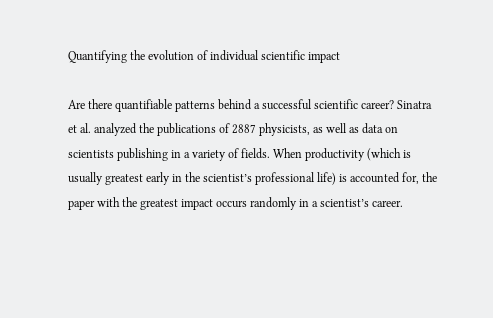Quantifying the evolution of individual scientific impact

Are there quantifiable patterns behind a successful scientific career? Sinatra et al. analyzed the publications of 2887 physicists, as well as data on scientists publishing in a variety of fields. When productivity (which is usually greatest early in the scientist’s professional life) is accounted for, the paper with the greatest impact occurs randomly in a scientist’s career.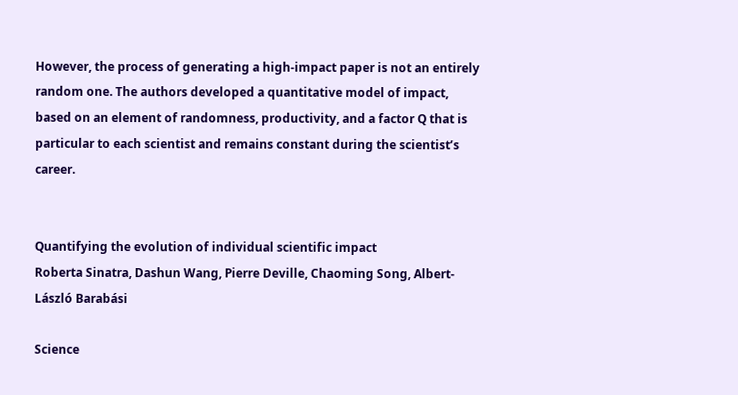However, the process of generating a high-impact paper is not an entirely random one. The authors developed a quantitative model of impact, based on an element of randomness, productivity, and a factor Q that is particular to each scientist and remains constant during the scientist’s career.


Quantifying the evolution of individual scientific impact
Roberta Sinatra, Dashun Wang, Pierre Deville, Chaoming Song, Albert-László Barabási

Science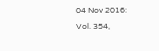04 Nov 2016:
Vol. 354,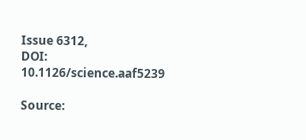Issue 6312,
DOI: 10.1126/science.aaf5239

Source: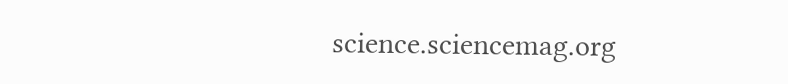science.sciencemag.org